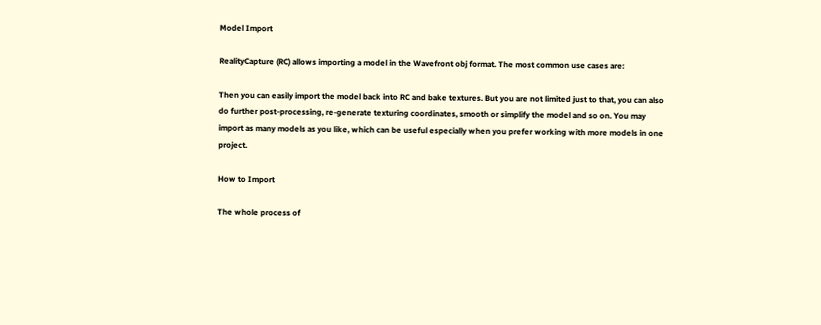Model Import

RealityCapture (RC) allows importing a model in the Wavefront obj format. The most common use cases are:

Then you can easily import the model back into RC and bake textures. But you are not limited just to that, you can also do further post-processing, re-generate texturing coordinates, smooth or simplify the model and so on. You may import as many models as you like, which can be useful especially when you prefer working with more models in one project.

How to Import

The whole process of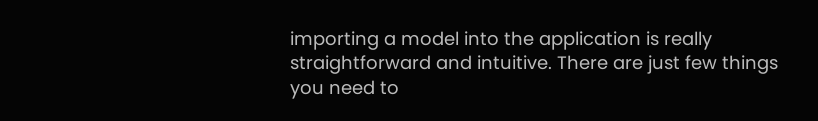importing a model into the application is really straightforward and intuitive. There are just few things you need to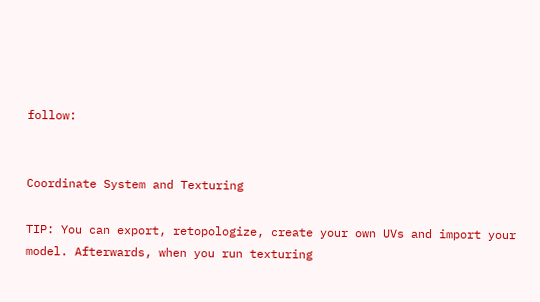follow:


Coordinate System and Texturing

TIP: You can export, retopologize, create your own UVs and import your model. Afterwards, when you run texturing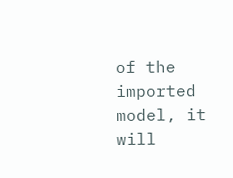of the imported model, it will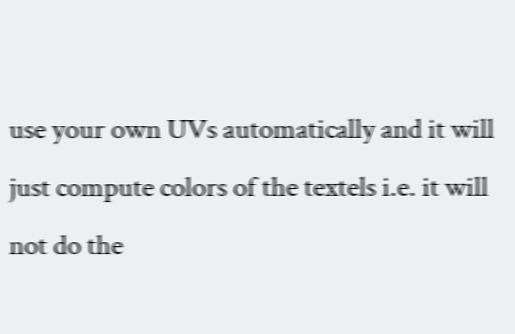use your own UVs automatically and it will just compute colors of the textels i.e. it will not do the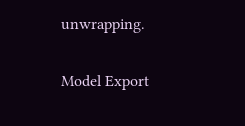unwrapping.

Model Export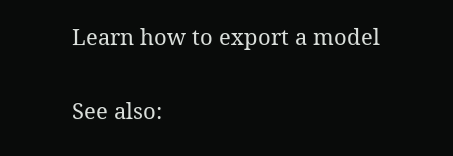Learn how to export a model

See also: